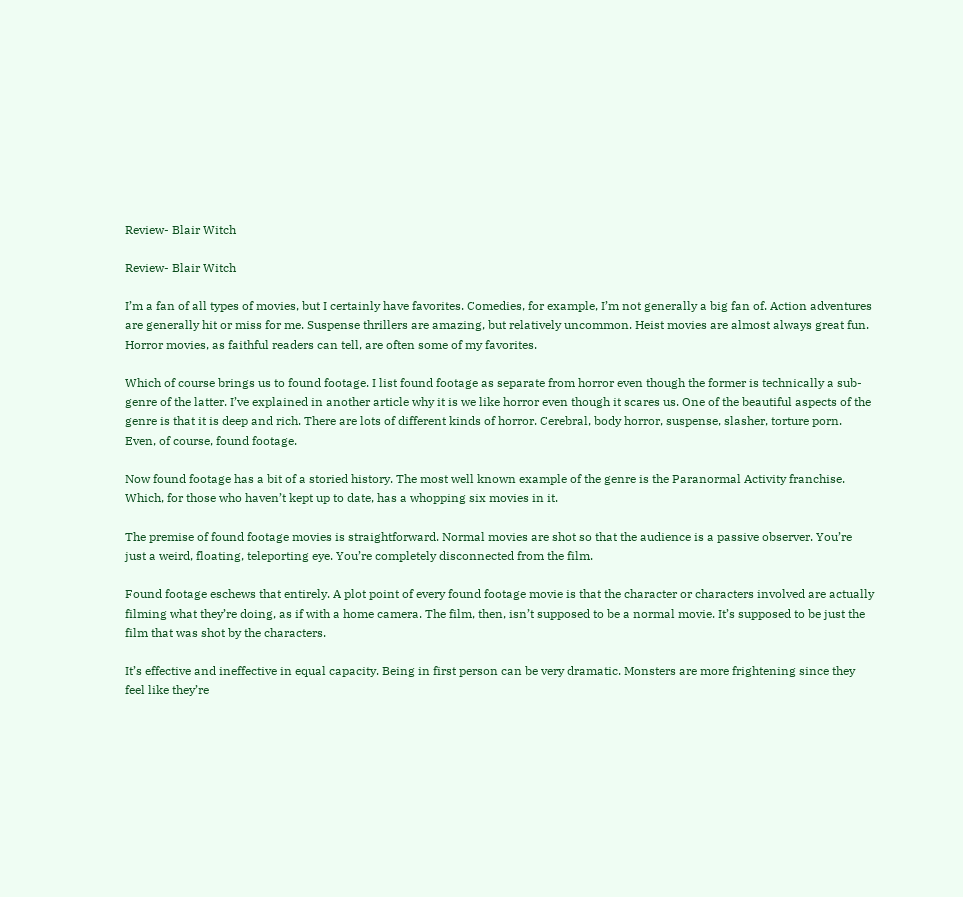Review- Blair Witch

Review- Blair Witch

I’m a fan of all types of movies, but I certainly have favorites. Comedies, for example, I’m not generally a big fan of. Action adventures are generally hit or miss for me. Suspense thrillers are amazing, but relatively uncommon. Heist movies are almost always great fun. Horror movies, as faithful readers can tell, are often some of my favorites.

Which of course brings us to found footage. I list found footage as separate from horror even though the former is technically a sub-genre of the latter. I’ve explained in another article why it is we like horror even though it scares us. One of the beautiful aspects of the genre is that it is deep and rich. There are lots of different kinds of horror. Cerebral, body horror, suspense, slasher, torture porn. Even, of course, found footage.

Now found footage has a bit of a storied history. The most well known example of the genre is the Paranormal Activity franchise. Which, for those who haven’t kept up to date, has a whopping six movies in it.

The premise of found footage movies is straightforward. Normal movies are shot so that the audience is a passive observer. You’re just a weird, floating, teleporting eye. You’re completely disconnected from the film.

Found footage eschews that entirely. A plot point of every found footage movie is that the character or characters involved are actually filming what they’re doing, as if with a home camera. The film, then, isn’t supposed to be a normal movie. It’s supposed to be just the film that was shot by the characters.

It’s effective and ineffective in equal capacity. Being in first person can be very dramatic. Monsters are more frightening since they feel like they’re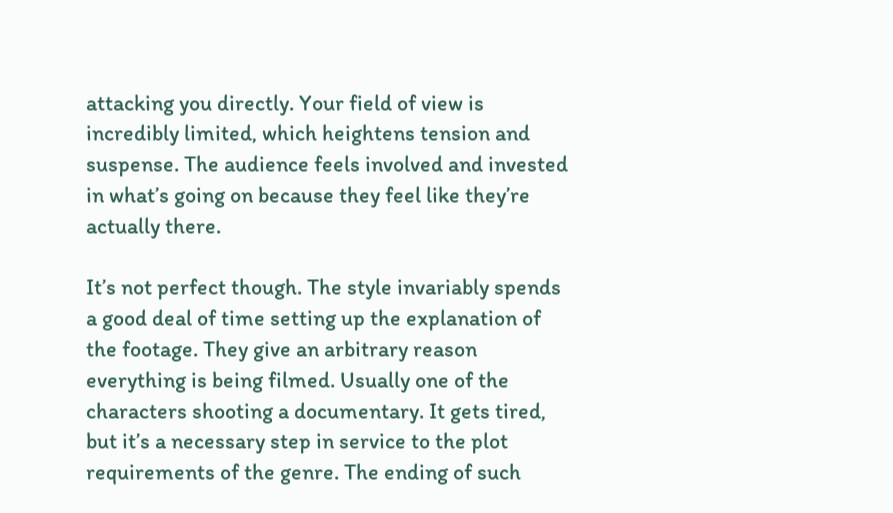attacking you directly. Your field of view is incredibly limited, which heightens tension and suspense. The audience feels involved and invested in what’s going on because they feel like they’re actually there.

It’s not perfect though. The style invariably spends a good deal of time setting up the explanation of the footage. They give an arbitrary reason everything is being filmed. Usually one of the characters shooting a documentary. It gets tired, but it’s a necessary step in service to the plot requirements of the genre. The ending of such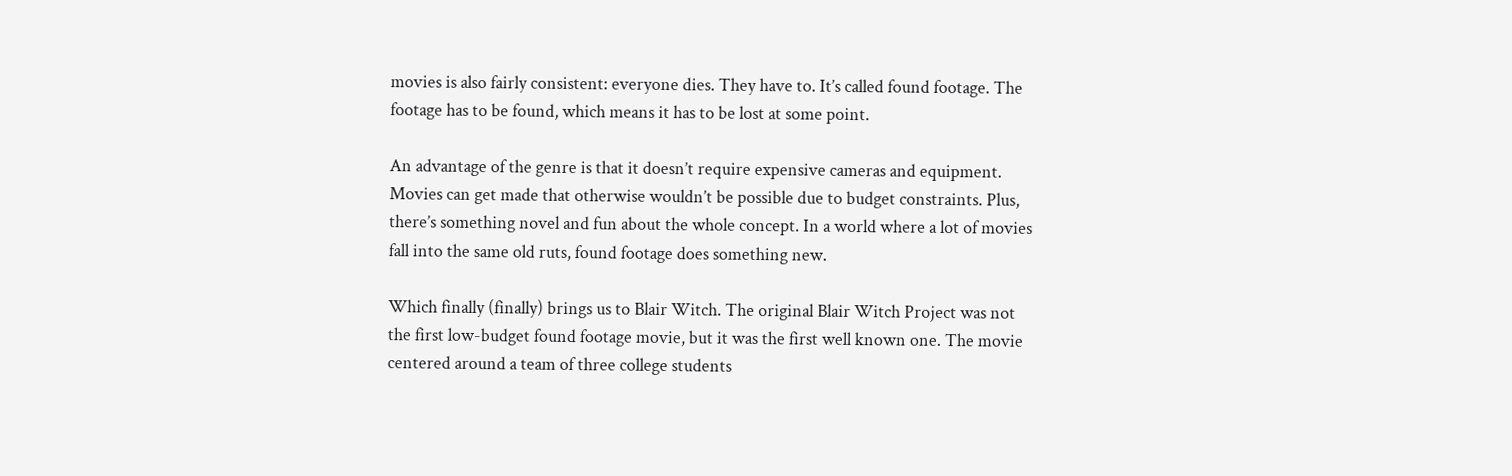movies is also fairly consistent: everyone dies. They have to. It’s called found footage. The footage has to be found, which means it has to be lost at some point.

An advantage of the genre is that it doesn’t require expensive cameras and equipment. Movies can get made that otherwise wouldn’t be possible due to budget constraints. Plus, there’s something novel and fun about the whole concept. In a world where a lot of movies fall into the same old ruts, found footage does something new.

Which finally (finally) brings us to Blair Witch. The original Blair Witch Project was not the first low-budget found footage movie, but it was the first well known one. The movie centered around a team of three college students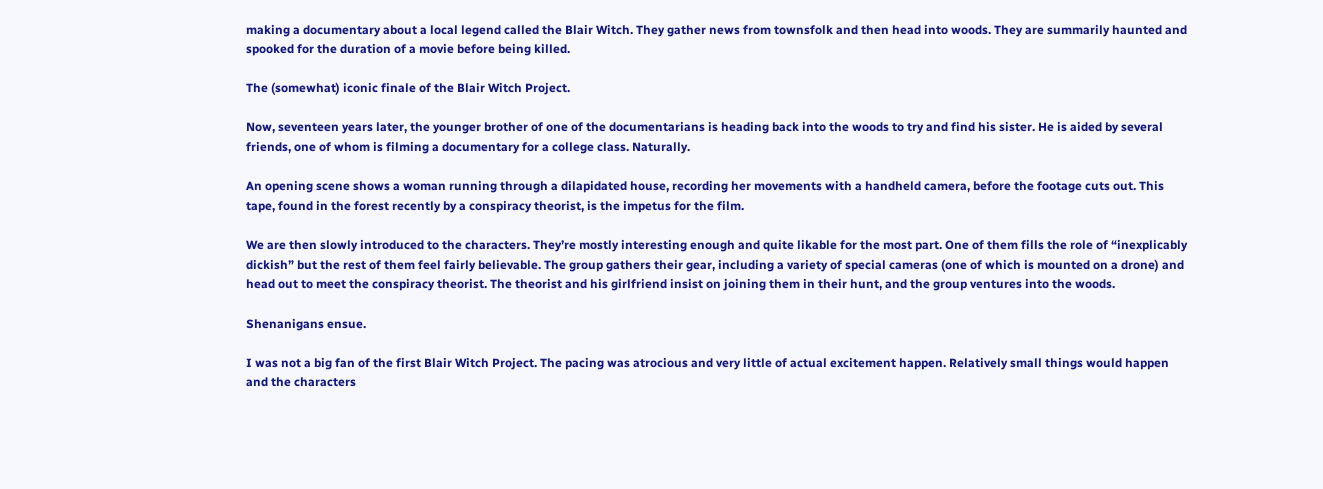making a documentary about a local legend called the Blair Witch. They gather news from townsfolk and then head into woods. They are summarily haunted and spooked for the duration of a movie before being killed.

The (somewhat) iconic finale of the Blair Witch Project.

Now, seventeen years later, the younger brother of one of the documentarians is heading back into the woods to try and find his sister. He is aided by several friends, one of whom is filming a documentary for a college class. Naturally.

An opening scene shows a woman running through a dilapidated house, recording her movements with a handheld camera, before the footage cuts out. This tape, found in the forest recently by a conspiracy theorist, is the impetus for the film.

We are then slowly introduced to the characters. They’re mostly interesting enough and quite likable for the most part. One of them fills the role of “inexplicably dickish” but the rest of them feel fairly believable. The group gathers their gear, including a variety of special cameras (one of which is mounted on a drone) and head out to meet the conspiracy theorist. The theorist and his girlfriend insist on joining them in their hunt, and the group ventures into the woods.

Shenanigans ensue.

I was not a big fan of the first Blair Witch Project. The pacing was atrocious and very little of actual excitement happen. Relatively small things would happen and the characters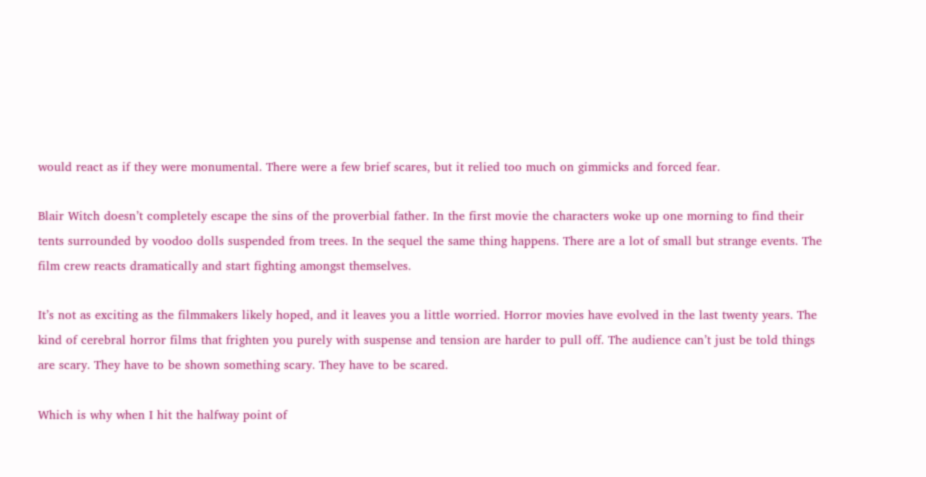would react as if they were monumental. There were a few brief scares, but it relied too much on gimmicks and forced fear.

Blair Witch doesn’t completely escape the sins of the proverbial father. In the first movie the characters woke up one morning to find their tents surrounded by voodoo dolls suspended from trees. In the sequel the same thing happens. There are a lot of small but strange events. The film crew reacts dramatically and start fighting amongst themselves.

It’s not as exciting as the filmmakers likely hoped, and it leaves you a little worried. Horror movies have evolved in the last twenty years. The kind of cerebral horror films that frighten you purely with suspense and tension are harder to pull off. The audience can’t just be told things are scary. They have to be shown something scary. They have to be scared.

Which is why when I hit the halfway point of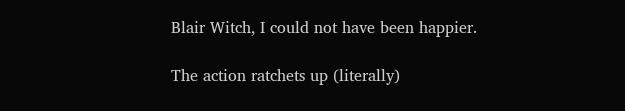Blair Witch, I could not have been happier.

The action ratchets up (literally)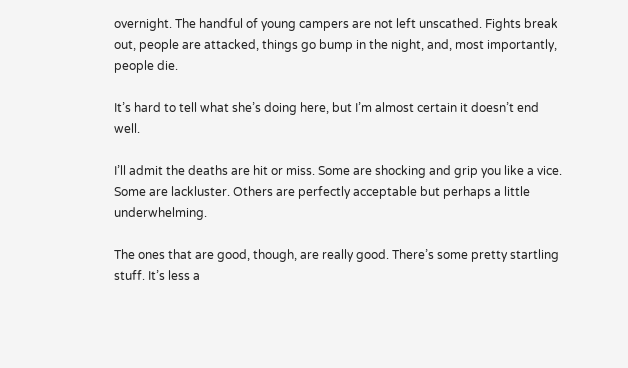overnight. The handful of young campers are not left unscathed. Fights break out, people are attacked, things go bump in the night, and, most importantly, people die.

It’s hard to tell what she’s doing here, but I’m almost certain it doesn’t end well.

I’ll admit the deaths are hit or miss. Some are shocking and grip you like a vice. Some are lackluster. Others are perfectly acceptable but perhaps a little underwhelming.

The ones that are good, though, are really good. There’s some pretty startling stuff. It’s less a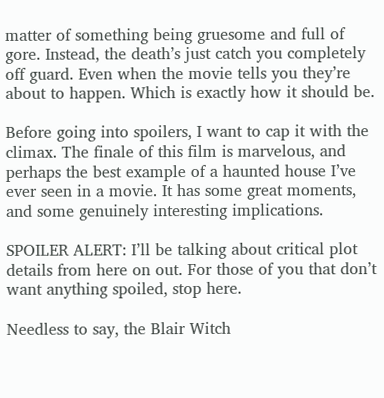matter of something being gruesome and full of gore. Instead, the death’s just catch you completely off guard. Even when the movie tells you they’re about to happen. Which is exactly how it should be.

Before going into spoilers, I want to cap it with the climax. The finale of this film is marvelous, and perhaps the best example of a haunted house I’ve ever seen in a movie. It has some great moments, and some genuinely interesting implications.

SPOILER ALERT: I’ll be talking about critical plot details from here on out. For those of you that don’t want anything spoiled, stop here.

Needless to say, the Blair Witch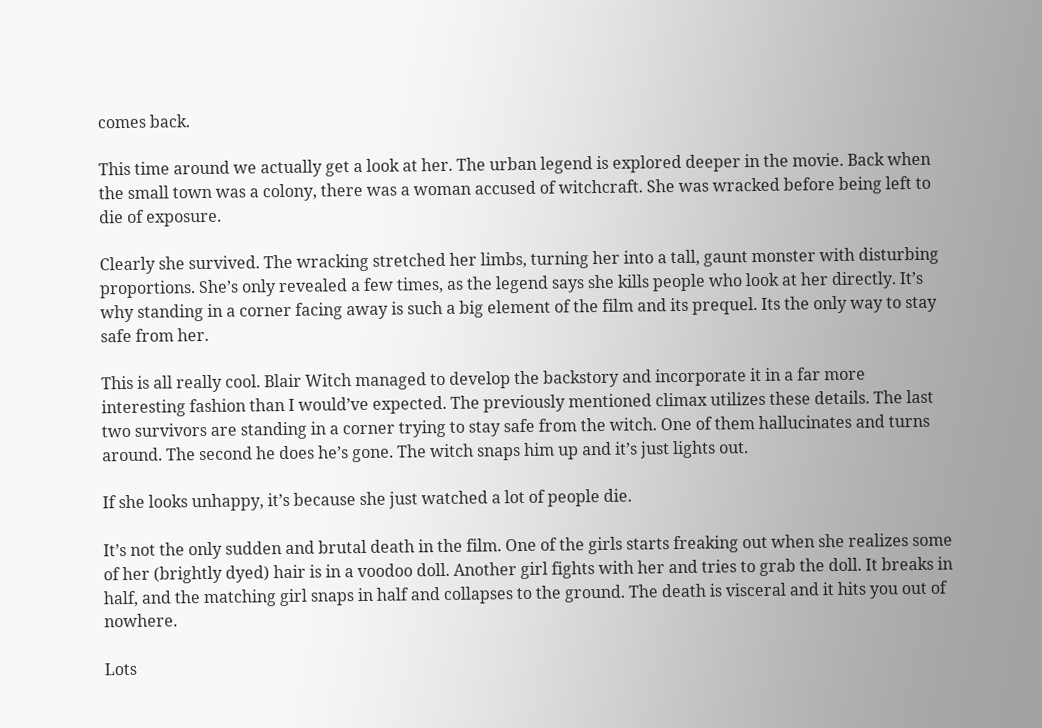comes back.

This time around we actually get a look at her. The urban legend is explored deeper in the movie. Back when the small town was a colony, there was a woman accused of witchcraft. She was wracked before being left to die of exposure.

Clearly she survived. The wracking stretched her limbs, turning her into a tall, gaunt monster with disturbing proportions. She’s only revealed a few times, as the legend says she kills people who look at her directly. It’s why standing in a corner facing away is such a big element of the film and its prequel. Its the only way to stay safe from her.

This is all really cool. Blair Witch managed to develop the backstory and incorporate it in a far more interesting fashion than I would’ve expected. The previously mentioned climax utilizes these details. The last two survivors are standing in a corner trying to stay safe from the witch. One of them hallucinates and turns around. The second he does he’s gone. The witch snaps him up and it’s just lights out.

If she looks unhappy, it’s because she just watched a lot of people die.

It’s not the only sudden and brutal death in the film. One of the girls starts freaking out when she realizes some of her (brightly dyed) hair is in a voodoo doll. Another girl fights with her and tries to grab the doll. It breaks in half, and the matching girl snaps in half and collapses to the ground. The death is visceral and it hits you out of nowhere.

Lots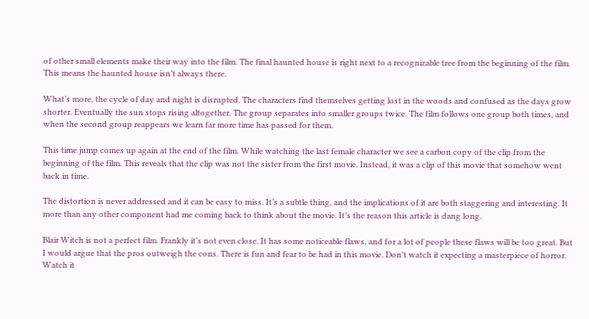of other small elements make their way into the film. The final haunted house is right next to a recognizable tree from the beginning of the film. This means the haunted house isn’t always there.

What’s more, the cycle of day and night is disrupted. The characters find themselves getting lost in the woods and confused as the days grow shorter. Eventually the sun stops rising altogether. The group separates into smaller groups twice. The film follows one group both times, and when the second group reappears we learn far more time has passed for them.

This time jump comes up again at the end of the film. While watching the last female character we see a carbon copy of the clip from the beginning of the film. This reveals that the clip was not the sister from the first movie. Instead, it was a clip of this movie that somehow went back in time.

The distortion is never addressed and it can be easy to miss. It’s a subtle thing, and the implications of it are both staggering and interesting. It more than any other component had me coming back to think about the movie. It’s the reason this article is dang long.

Blair Witch is not a perfect film. Frankly it’s not even close. It has some noticeable flaws, and for a lot of people these flaws will be too great. But I would argue that the pros outweigh the cons. There is fun and fear to be had in this movie. Don’t watch it expecting a masterpiece of horror. Watch it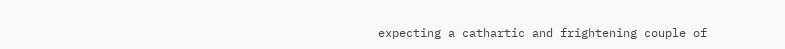expecting a cathartic and frightening couple of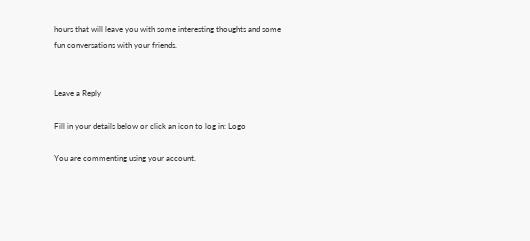hours that will leave you with some interesting thoughts and some fun conversations with your friends.


Leave a Reply

Fill in your details below or click an icon to log in: Logo

You are commenting using your account.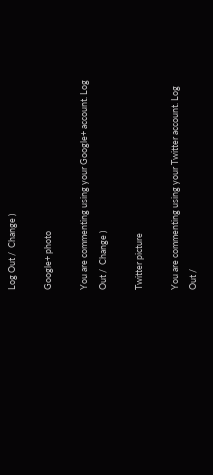Log Out /  Change )

Google+ photo

You are commenting using your Google+ account. Log Out /  Change )

Twitter picture

You are commenting using your Twitter account. Log Out /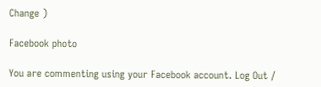Change )

Facebook photo

You are commenting using your Facebook account. Log Out /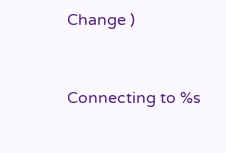Change )


Connecting to %s